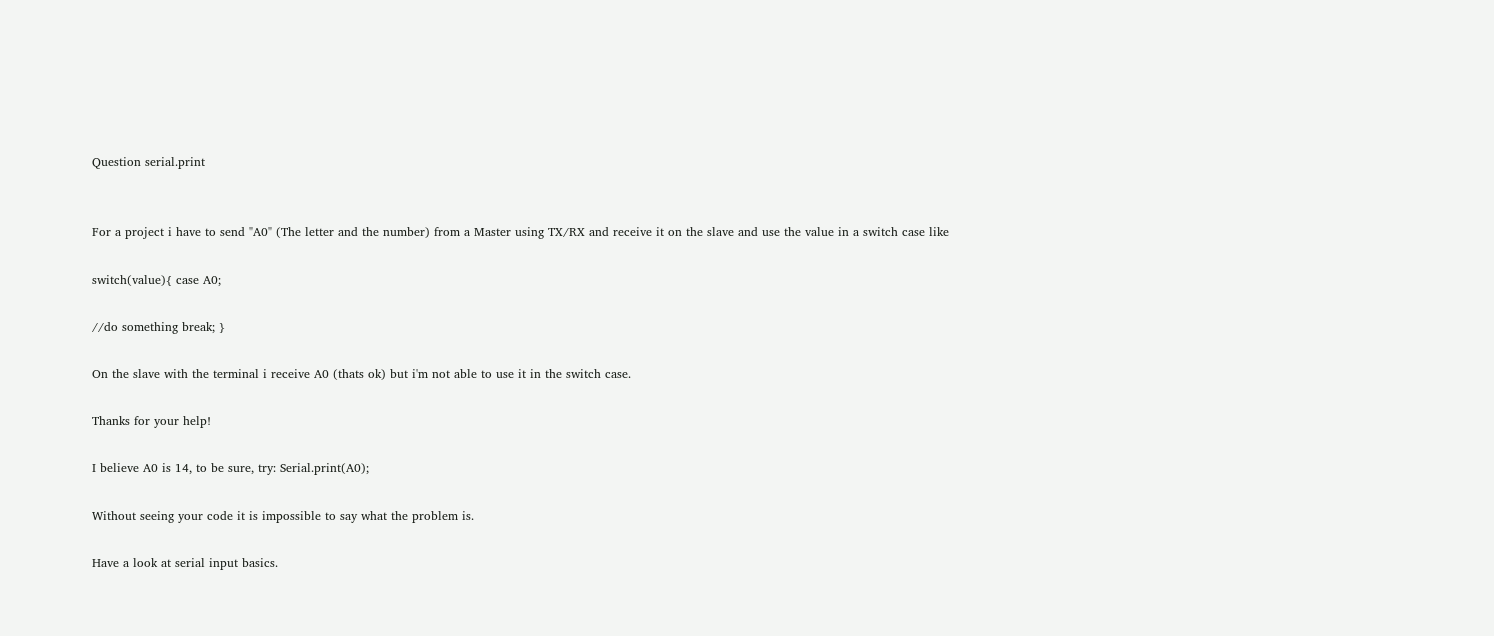Question serial.print


For a project i have to send "A0" (The letter and the number) from a Master using TX/RX and receive it on the slave and use the value in a switch case like

switch(value){ case A0;

//do something break; }

On the slave with the terminal i receive A0 (thats ok) but i'm not able to use it in the switch case.

Thanks for your help!

I believe A0 is 14, to be sure, try: Serial.print(A0);

Without seeing your code it is impossible to say what the problem is.

Have a look at serial input basics.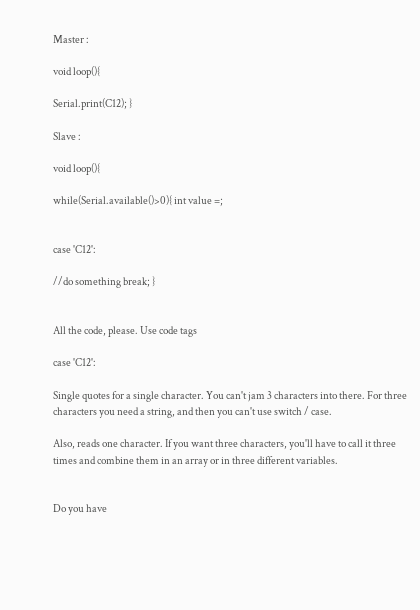Master :

void loop(){

Serial.print(C12); }

Slave :

void loop(){

while(Serial.available()>0){ int value =;


case 'C12':

//do something break; }


All the code, please. Use code tags

case 'C12':

Single quotes for a single character. You can't jam 3 characters into there. For three characters you need a string, and then you can't use switch / case.

Also, reads one character. If you want three characters, you'll have to call it three times and combine them in an array or in three different variables.


Do you have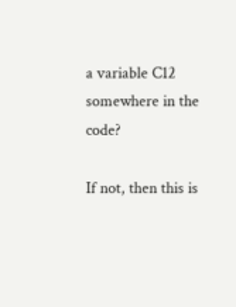a variable C12 somewhere in the code?

If not, then this is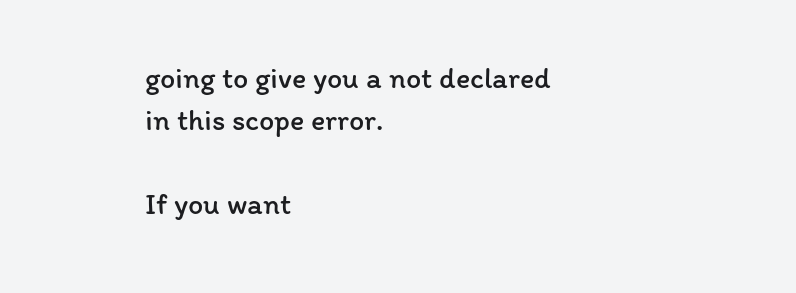going to give you a not declared in this scope error.

If you want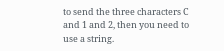to send the three characters C and 1 and 2, then you need to use a string.